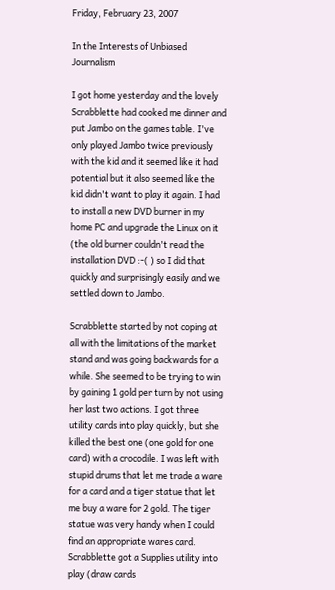Friday, February 23, 2007

In the Interests of Unbiased Journalism

I got home yesterday and the lovely Scrabblette had cooked me dinner and put Jambo on the games table. I've only played Jambo twice previously with the kid and it seemed like it had potential but it also seemed like the kid didn't want to play it again. I had to install a new DVD burner in my home PC and upgrade the Linux on it (the old burner couldn't read the installation DVD :-( ) so I did that quickly and surprisingly easily and we settled down to Jambo.

Scrabblette started by not coping at all with the limitations of the market stand and was going backwards for a while. She seemed to be trying to win by gaining 1 gold per turn by not using her last two actions. I got three utility cards into play quickly, but she killed the best one (one gold for one card) with a crocodile. I was left with stupid drums that let me trade a ware for a card and a tiger statue that let me buy a ware for 2 gold. The tiger statue was very handy when I could find an appropriate wares card. Scrabblette got a Supplies utility into play (draw cards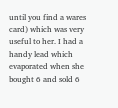until you find a wares card) which was very useful to her. I had a handy lead which evaporated when she bought 6 and sold 6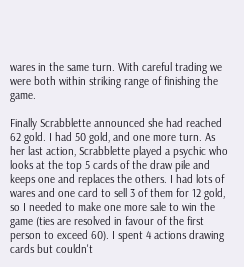wares in the same turn. With careful trading we were both within striking range of finishing the game.

Finally Scrabblette announced she had reached 62 gold. I had 50 gold, and one more turn. As her last action, Scrabblette played a psychic who looks at the top 5 cards of the draw pile and keeps one and replaces the others. I had lots of wares and one card to sell 3 of them for 12 gold, so I needed to make one more sale to win the game (ties are resolved in favour of the first person to exceed 60). I spent 4 actions drawing cards but couldn't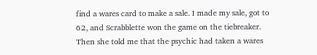find a wares card to make a sale. I made my sale, got to 62, and Scrabblette won the game on the tiebreaker. Then she told me that the psychic had taken a wares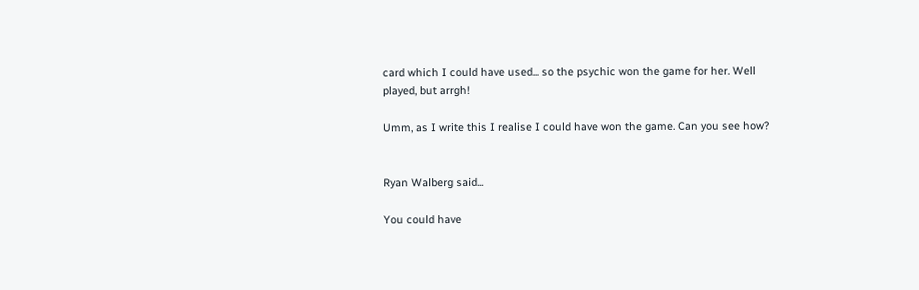card which I could have used... so the psychic won the game for her. Well played, but arrgh!

Umm, as I write this I realise I could have won the game. Can you see how?


Ryan Walberg said...

You could have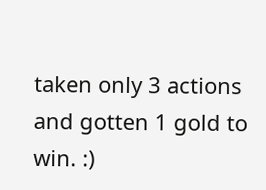taken only 3 actions and gotten 1 gold to win. :)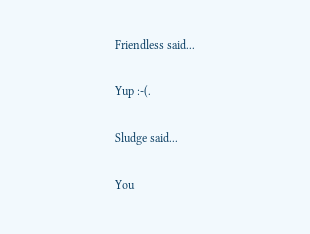Friendless said...

Yup :-(.

Sludge said...

You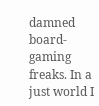damned board-gaming freaks. In a just world I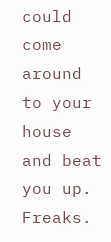could come around to your house and beat you up. Freaks.